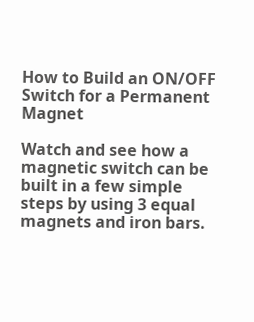How to Build an ON/OFF Switch for a Permanent Magnet

Watch and see how a magnetic switch can be built in a few simple steps by using 3 equal magnets and iron bars.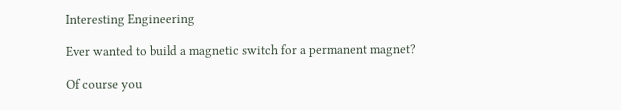Interesting Engineering

Ever wanted to build a magnetic switch for a permanent magnet?

Of course you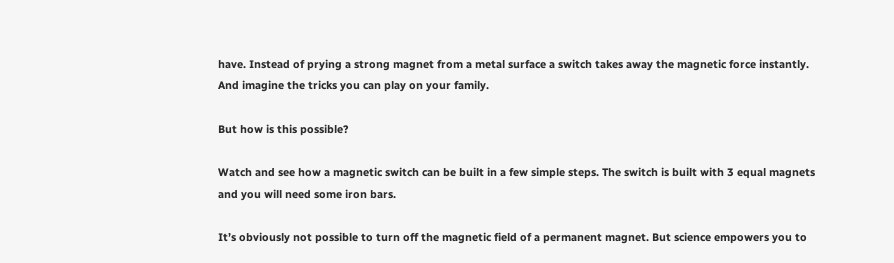have. Instead of prying a strong magnet from a metal surface a switch takes away the magnetic force instantly. And imagine the tricks you can play on your family.

But how is this possible?

Watch and see how a magnetic switch can be built in a few simple steps. The switch is built with 3 equal magnets and you will need some iron bars.

It’s obviously not possible to turn off the magnetic field of a permanent magnet. But science empowers you to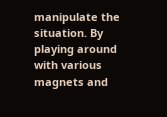manipulate the situation. By playing around with various magnets and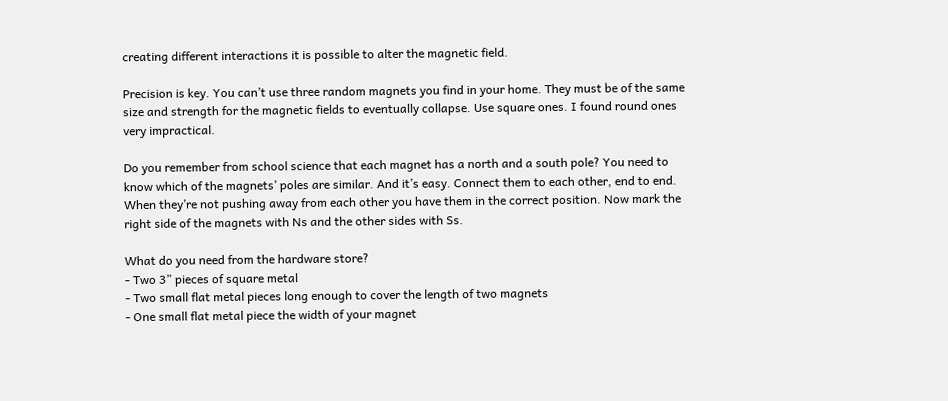creating different interactions it is possible to alter the magnetic field.

Precision is key. You can’t use three random magnets you find in your home. They must be of the same size and strength for the magnetic fields to eventually collapse. Use square ones. I found round ones very impractical.

Do you remember from school science that each magnet has a north and a south pole? You need to know which of the magnets’ poles are similar. And it’s easy. Connect them to each other, end to end. When they’re not pushing away from each other you have them in the correct position. Now mark the right side of the magnets with Ns and the other sides with Ss.

What do you need from the hardware store?
- Two 3” pieces of square metal
- Two small flat metal pieces long enough to cover the length of two magnets
- One small flat metal piece the width of your magnet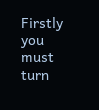Firstly you must turn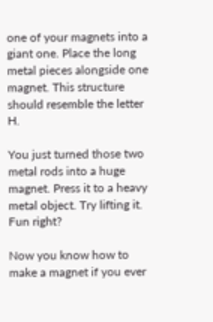one of your magnets into a giant one. Place the long metal pieces alongside one magnet. This structure should resemble the letter H.

You just turned those two metal rods into a huge magnet. Press it to a heavy metal object. Try lifting it. Fun right?

Now you know how to make a magnet if you ever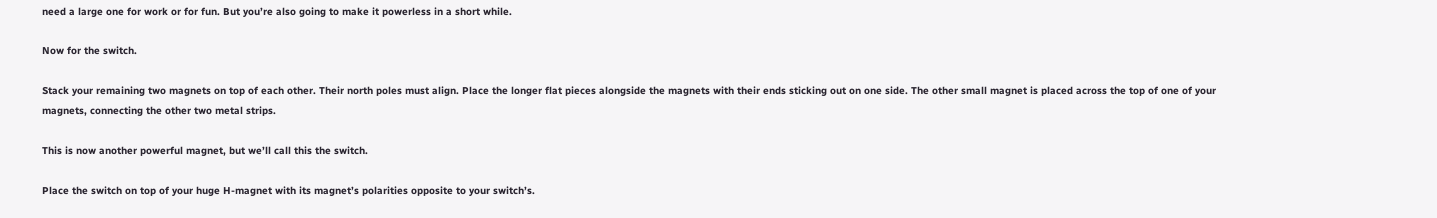need a large one for work or for fun. But you’re also going to make it powerless in a short while.

Now for the switch.

Stack your remaining two magnets on top of each other. Their north poles must align. Place the longer flat pieces alongside the magnets with their ends sticking out on one side. The other small magnet is placed across the top of one of your magnets, connecting the other two metal strips.

This is now another powerful magnet, but we’ll call this the switch.

Place the switch on top of your huge H-magnet with its magnet’s polarities opposite to your switch’s.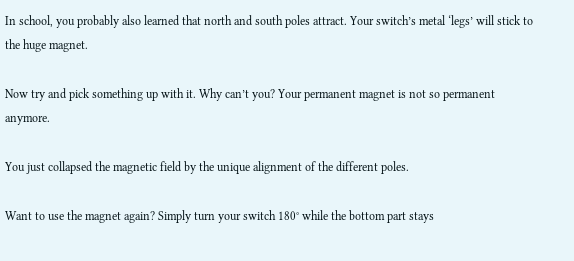In school, you probably also learned that north and south poles attract. Your switch’s metal ‘legs’ will stick to the huge magnet.

Now try and pick something up with it. Why can’t you? Your permanent magnet is not so permanent anymore.

You just collapsed the magnetic field by the unique alignment of the different poles.

Want to use the magnet again? Simply turn your switch 180° while the bottom part stays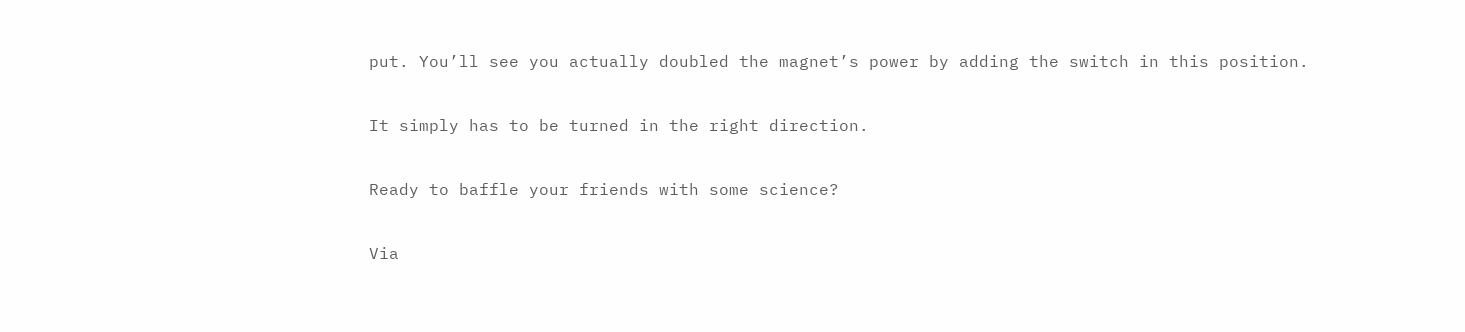put. You’ll see you actually doubled the magnet’s power by adding the switch in this position.

It simply has to be turned in the right direction.

Ready to baffle your friends with some science?

Via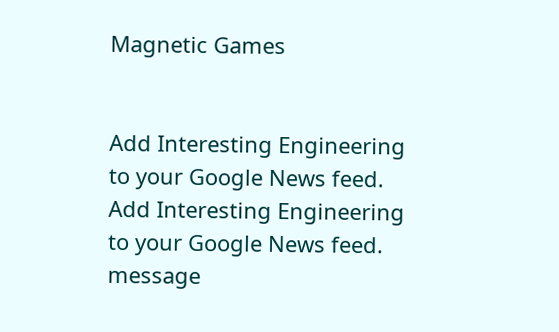Magnetic Games


Add Interesting Engineering to your Google News feed.
Add Interesting Engineering to your Google News feed.
message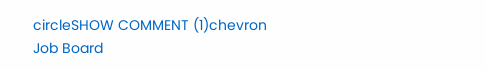circleSHOW COMMENT (1)chevron
Job Board